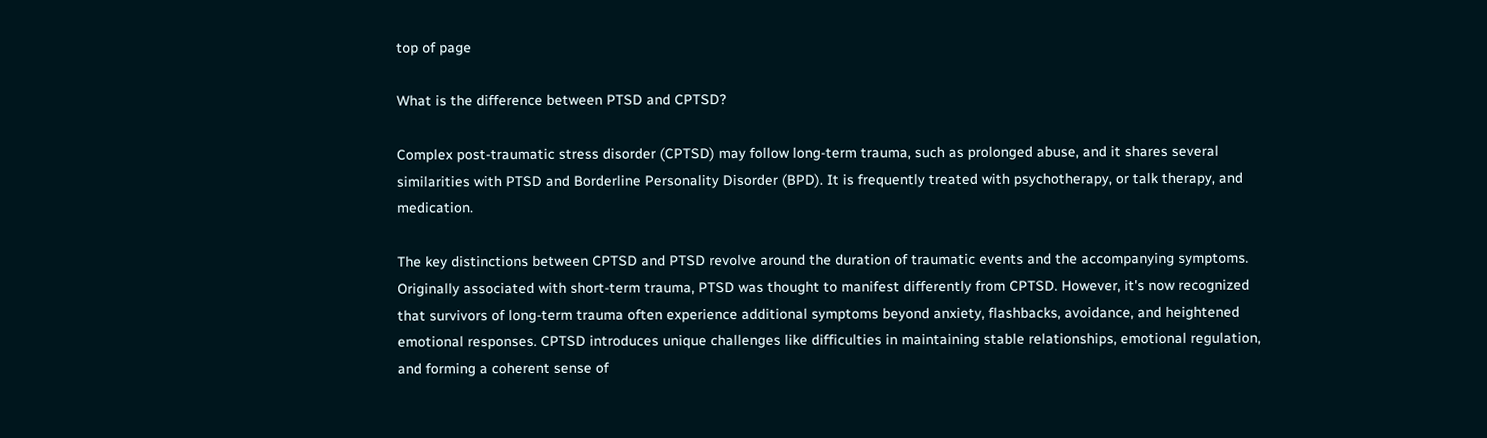top of page

What is the difference between PTSD and CPTSD?

Complex post-traumatic stress disorder (CPTSD) may follow long-term trauma, such as prolonged abuse, and it shares several similarities with PTSD and Borderline Personality Disorder (BPD). It is frequently treated with psychotherapy, or talk therapy, and medication.

The key distinctions between CPTSD and PTSD revolve around the duration of traumatic events and the accompanying symptoms. Originally associated with short-term trauma, PTSD was thought to manifest differently from CPTSD. However, it's now recognized that survivors of long-term trauma often experience additional symptoms beyond anxiety, flashbacks, avoidance, and heightened emotional responses. CPTSD introduces unique challenges like difficulties in maintaining stable relationships, emotional regulation, and forming a coherent sense of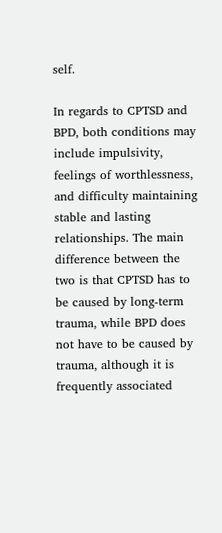self.

In regards to CPTSD and BPD, both conditions may include impulsivity, feelings of worthlessness, and difficulty maintaining stable and lasting relationships. The main difference between the two is that CPTSD has to be caused by long-term trauma, while BPD does not have to be caused by trauma, although it is frequently associated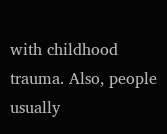with childhood trauma. Also, people usually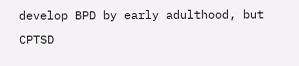develop BPD by early adulthood, but CPTSD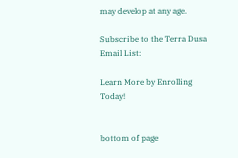may develop at any age.

Subscribe to the Terra Dusa Email List:

Learn More by Enrolling Today!


bottom of page